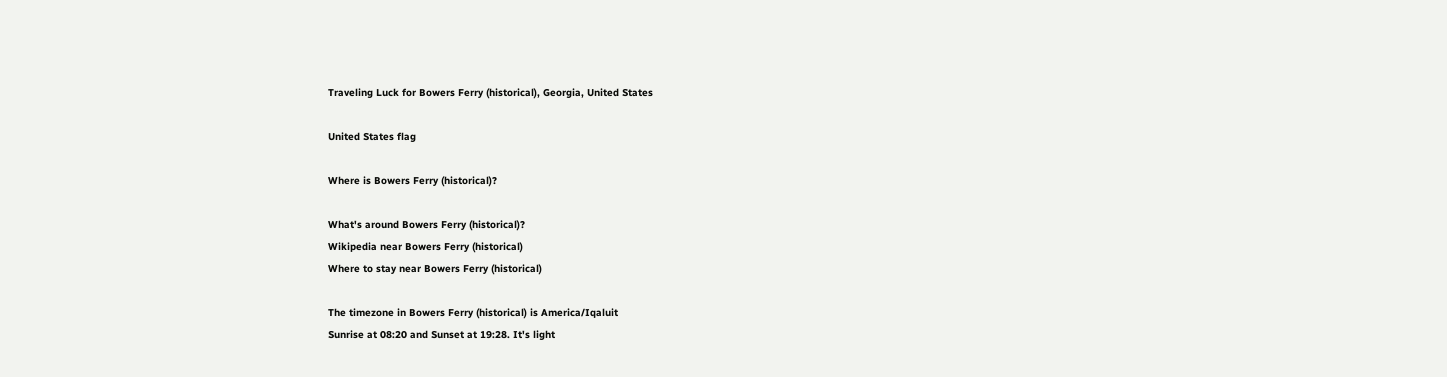Traveling Luck for Bowers Ferry (historical), Georgia, United States

United States flag

Where is Bowers Ferry (historical)?

What's around Bowers Ferry (historical)?
Wikipedia near Bowers Ferry (historical)
Where to stay near Bowers Ferry (historical)

The timezone in Bowers Ferry (historical) is America/Iqaluit
Sunrise at 08:20 and Sunset at 19:28. It's light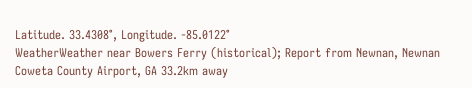Latitude. 33.4308°, Longitude. -85.0122°
WeatherWeather near Bowers Ferry (historical); Report from Newnan, Newnan Coweta County Airport, GA 33.2km away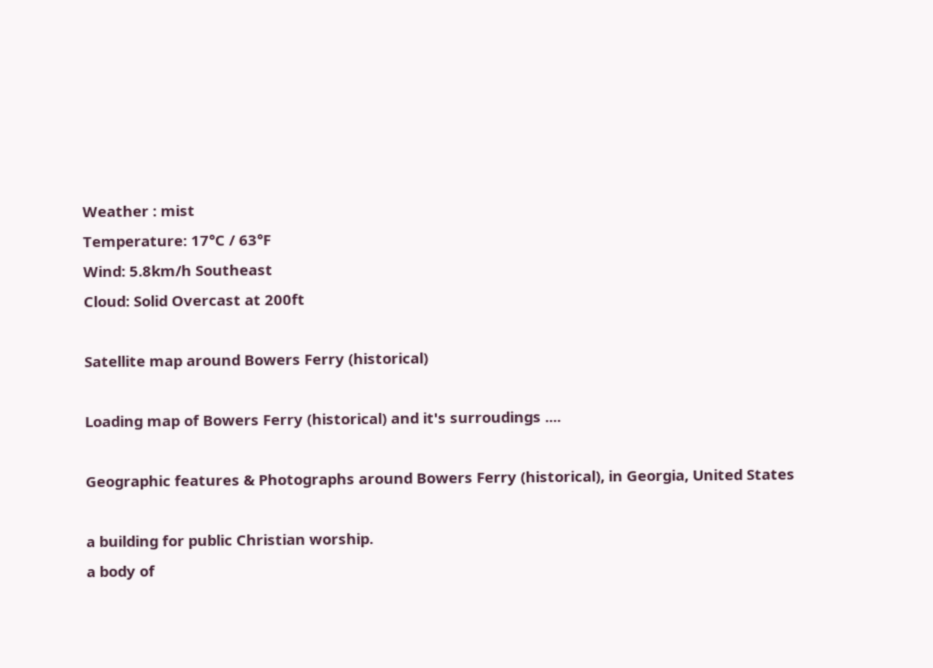Weather : mist
Temperature: 17°C / 63°F
Wind: 5.8km/h Southeast
Cloud: Solid Overcast at 200ft

Satellite map around Bowers Ferry (historical)

Loading map of Bowers Ferry (historical) and it's surroudings ....

Geographic features & Photographs around Bowers Ferry (historical), in Georgia, United States

a building for public Christian worship.
a body of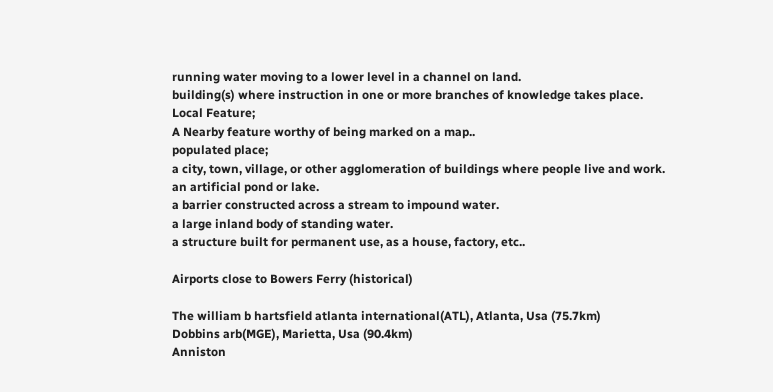running water moving to a lower level in a channel on land.
building(s) where instruction in one or more branches of knowledge takes place.
Local Feature;
A Nearby feature worthy of being marked on a map..
populated place;
a city, town, village, or other agglomeration of buildings where people live and work.
an artificial pond or lake.
a barrier constructed across a stream to impound water.
a large inland body of standing water.
a structure built for permanent use, as a house, factory, etc..

Airports close to Bowers Ferry (historical)

The william b hartsfield atlanta international(ATL), Atlanta, Usa (75.7km)
Dobbins arb(MGE), Marietta, Usa (90.4km)
Anniston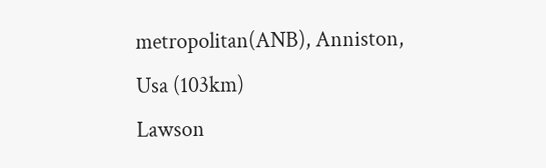metropolitan(ANB), Anniston, Usa (103km)
Lawson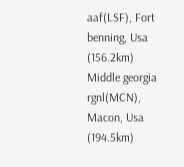aaf(LSF), Fort benning, Usa (156.2km)
Middle georgia rgnl(MCN), Macon, Usa (194.5km)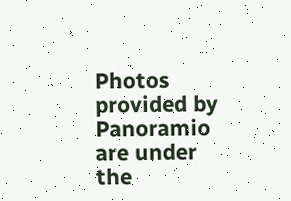Photos provided by Panoramio are under the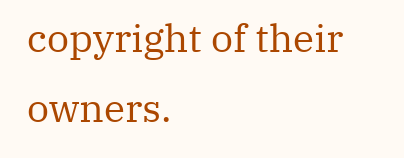copyright of their owners.